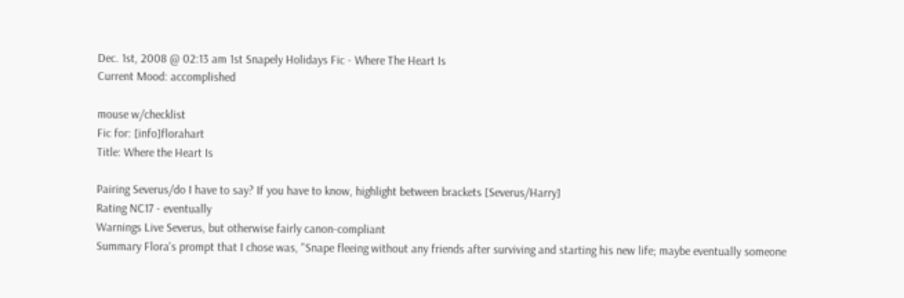Dec. 1st, 2008 @ 02:13 am 1st Snapely Holidays Fic - Where The Heart Is
Current Mood: accomplished

mouse w/checklist
Fic for: [info]florahart
Title: Where the Heart Is

Pairing Severus/do I have to say? If you have to know, highlight between brackets [Severus/Harry]
Rating NC17 - eventually
Warnings Live Severus, but otherwise fairly canon-compliant
Summary Flora's prompt that I chose was, "Snape fleeing without any friends after surviving and starting his new life; maybe eventually someone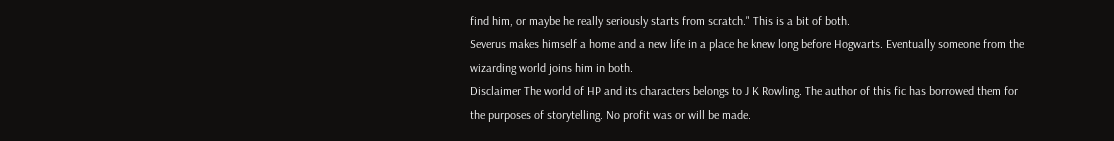find him, or maybe he really seriously starts from scratch." This is a bit of both.
Severus makes himself a home and a new life in a place he knew long before Hogwarts. Eventually someone from the wizarding world joins him in both.
Disclaimer The world of HP and its characters belongs to J K Rowling. The author of this fic has borrowed them for the purposes of storytelling. No profit was or will be made.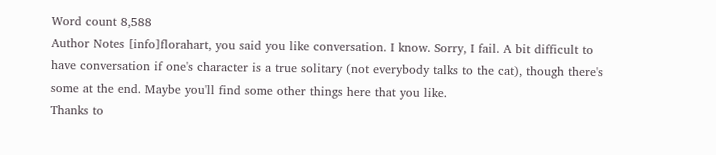Word count 8,588
Author Notes [info]florahart, you said you like conversation. I know. Sorry, I fail. A bit difficult to have conversation if one's character is a true solitary (not everybody talks to the cat), though there's some at the end. Maybe you'll find some other things here that you like.
Thanks to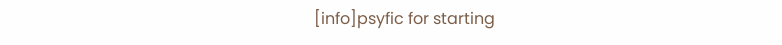[info]psyfic for starting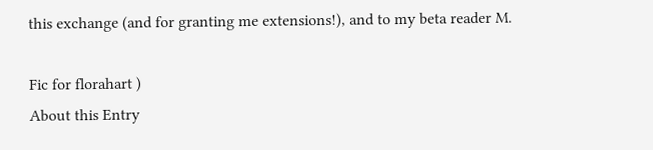this exchange (and for granting me extensions!), and to my beta reader M.

Fic for florahart )
About this Entry